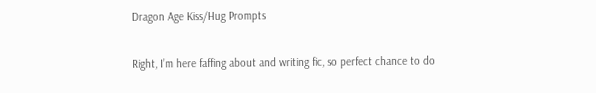Dragon Age Kiss/Hug Prompts

Right, I’m here faffing about and writing fic, so perfect chance to do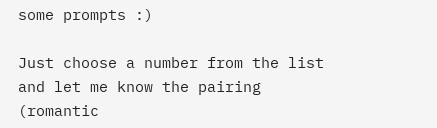some prompts :)

Just choose a number from the list and let me know the pairing (romantic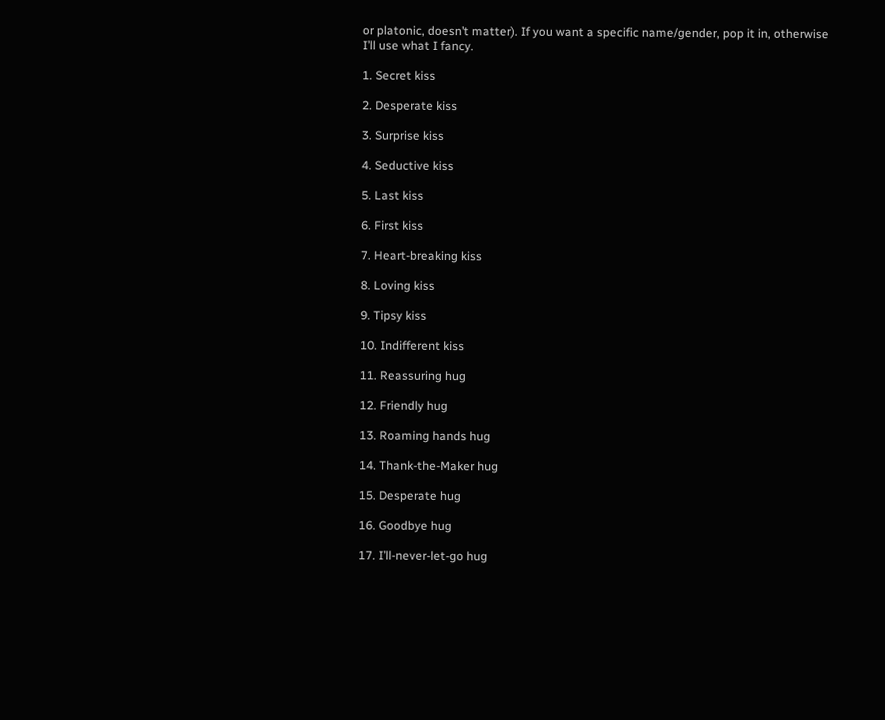or platonic, doesn’t matter). If you want a specific name/gender, pop it in, otherwise I’ll use what I fancy.

1. Secret kiss

2. Desperate kiss

3. Surprise kiss

4. Seductive kiss

5. Last kiss

6. First kiss

7. Heart-breaking kiss

8. Loving kiss

9. Tipsy kiss

10. Indifferent kiss

11. Reassuring hug

12. Friendly hug

13. Roaming hands hug

14. Thank-the-Maker hug

15. Desperate hug

16. Goodbye hug

17. I’ll-never-let-go hug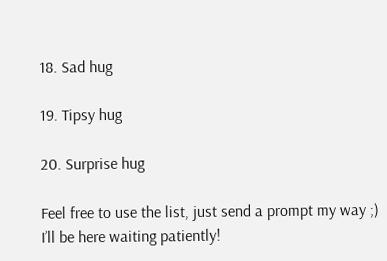18. Sad hug

19. Tipsy hug

20. Surprise hug

Feel free to use the list, just send a prompt my way ;) I’ll be here waiting patiently!